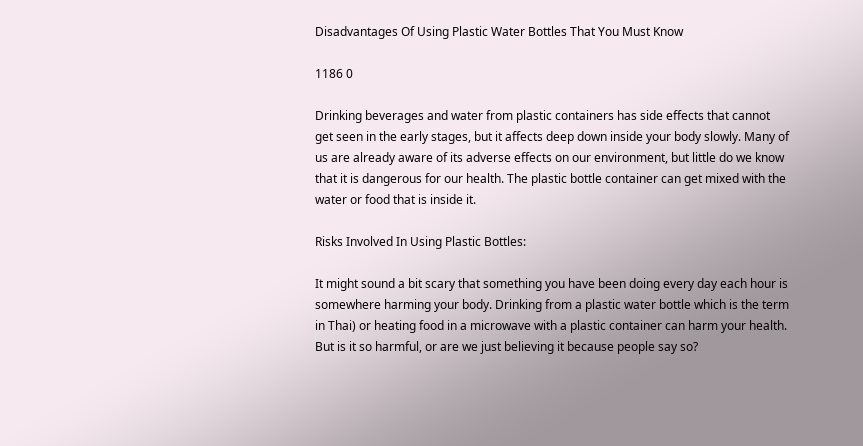Disadvantages Of Using Plastic Water Bottles That You Must Know

1186 0

Drinking beverages and water from plastic containers has side effects that cannot get seen in the early stages, but it affects deep down inside your body slowly. Many of us are already aware of its adverse effects on our environment, but little do we know that it is dangerous for our health. The plastic bottle container can get mixed with the water or food that is inside it.

Risks Involved In Using Plastic Bottles:

It might sound a bit scary that something you have been doing every day each hour is somewhere harming your body. Drinking from a plastic water bottle which is the term in Thai) or heating food in a microwave with a plastic container can harm your health. But is it so harmful, or are we just believing it because people say so?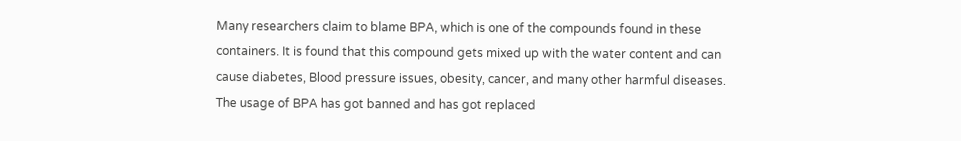Many researchers claim to blame BPA, which is one of the compounds found in these containers. It is found that this compound gets mixed up with the water content and can cause diabetes, Blood pressure issues, obesity, cancer, and many other harmful diseases. The usage of BPA has got banned and has got replaced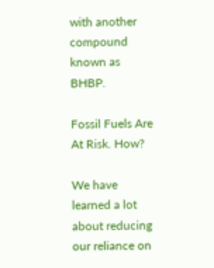with another compound known as BHBP.

Fossil Fuels Are At Risk. How?

We have learned a lot about reducing our reliance on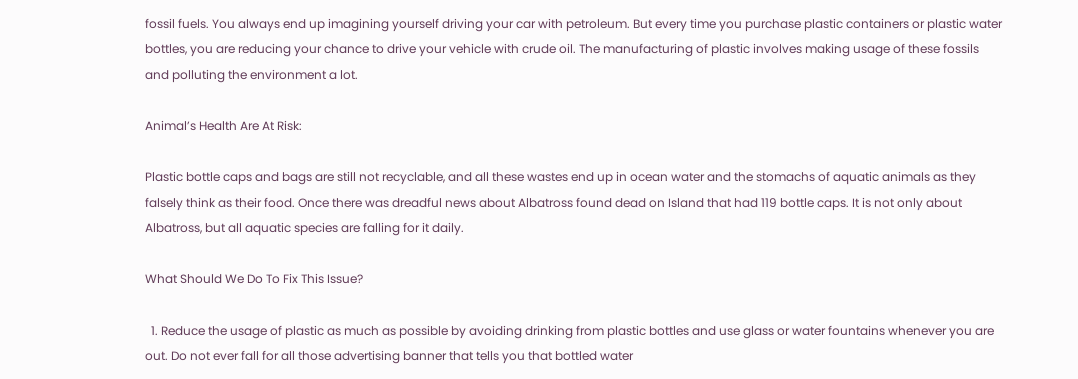fossil fuels. You always end up imagining yourself driving your car with petroleum. But every time you purchase plastic containers or plastic water bottles, you are reducing your chance to drive your vehicle with crude oil. The manufacturing of plastic involves making usage of these fossils and polluting the environment a lot.

Animal’s Health Are At Risk:

Plastic bottle caps and bags are still not recyclable, and all these wastes end up in ocean water and the stomachs of aquatic animals as they falsely think as their food. Once there was dreadful news about Albatross found dead on Island that had 119 bottle caps. It is not only about Albatross, but all aquatic species are falling for it daily.

What Should We Do To Fix This Issue?

  1. Reduce the usage of plastic as much as possible by avoiding drinking from plastic bottles and use glass or water fountains whenever you are out. Do not ever fall for all those advertising banner that tells you that bottled water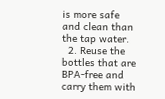is more safe and clean than the tap water.
  2. Reuse the bottles that are BPA-free and carry them with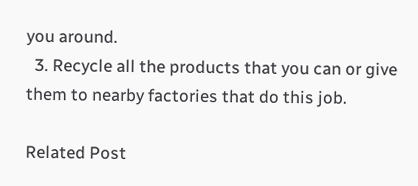you around.
  3. Recycle all the products that you can or give them to nearby factories that do this job.

Related Post